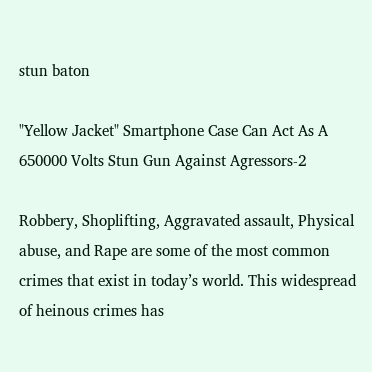stun baton

"Yellow Jacket" Smartphone Case Can Act As A 650000 Volts Stun Gun Against Agressors-2

Robbery, Shoplifting, Aggravated assault, Physical abuse, and Rape are some of the most common crimes that exist in today’s world. This widespread of heinous crimes has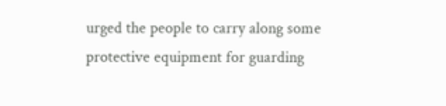urged the people to carry along some protective equipment for guarding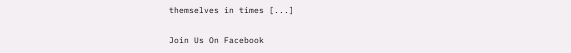themselves in times [...]

Join Us On Facebook